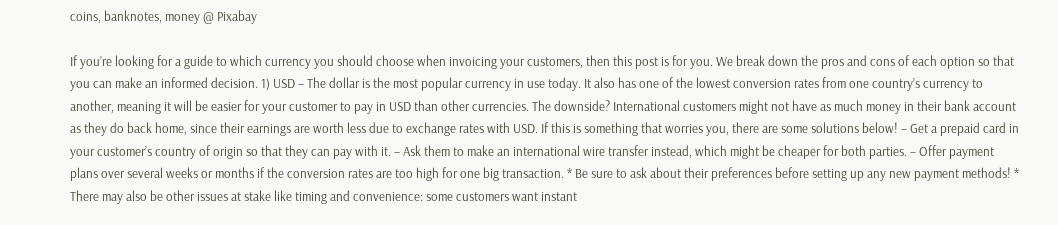coins, banknotes, money @ Pixabay

If you’re looking for a guide to which currency you should choose when invoicing your customers, then this post is for you. We break down the pros and cons of each option so that you can make an informed decision. 1) USD – The dollar is the most popular currency in use today. It also has one of the lowest conversion rates from one country’s currency to another, meaning it will be easier for your customer to pay in USD than other currencies. The downside? International customers might not have as much money in their bank account as they do back home, since their earnings are worth less due to exchange rates with USD. If this is something that worries you, there are some solutions below! – Get a prepaid card in your customer’s country of origin so that they can pay with it. – Ask them to make an international wire transfer instead, which might be cheaper for both parties. – Offer payment plans over several weeks or months if the conversion rates are too high for one big transaction. * Be sure to ask about their preferences before setting up any new payment methods! * There may also be other issues at stake like timing and convenience: some customers want instant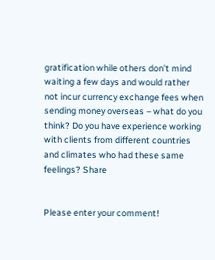gratification while others don’t mind waiting a few days and would rather not incur currency exchange fees when sending money overseas – what do you think? Do you have experience working with clients from different countries and climates who had these same feelings? Share


Please enter your comment!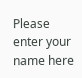Please enter your name here